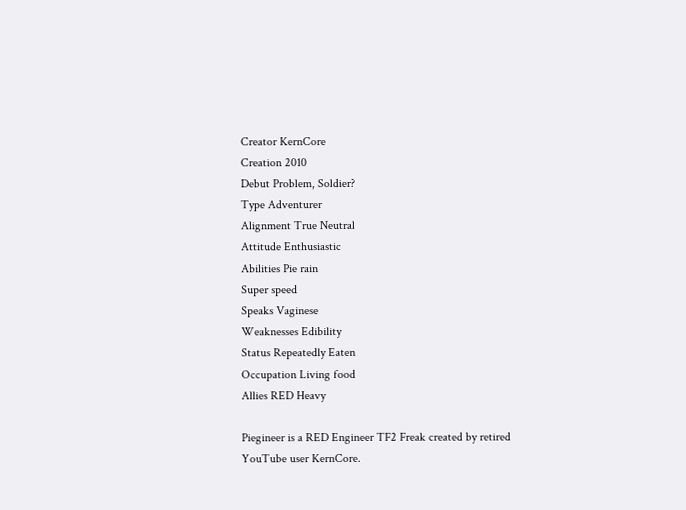Creator KernCore
Creation 2010
Debut Problem, Soldier?
Type Adventurer
Alignment True Neutral
Attitude Enthusiastic
Abilities Pie rain
Super speed
Speaks Vaginese
Weaknesses Edibility
Status Repeatedly Eaten
Occupation Living food
Allies RED Heavy

Piegineer is a RED Engineer TF2 Freak created by retired YouTube user KernCore.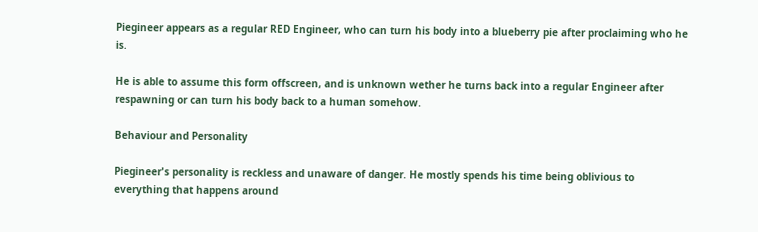Piegineer appears as a regular RED Engineer, who can turn his body into a blueberry pie after proclaiming who he is.

He is able to assume this form offscreen, and is unknown wether he turns back into a regular Engineer after respawning or can turn his body back to a human somehow.

Behaviour and Personality

Piegineer's personality is reckless and unaware of danger. He mostly spends his time being oblivious to everything that happens around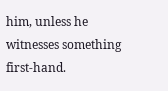him, unless he witnesses something first-hand.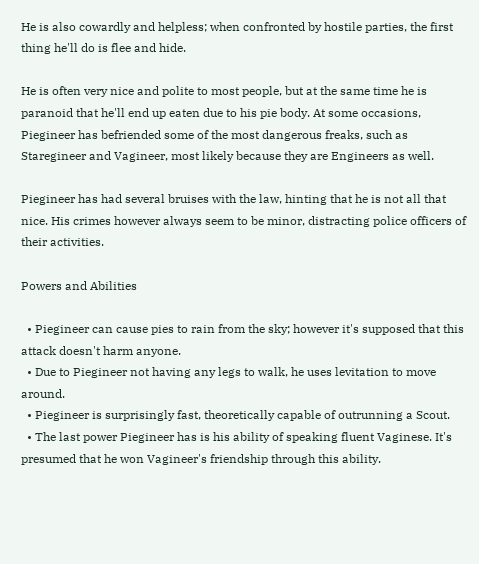He is also cowardly and helpless; when confronted by hostile parties, the first thing he'll do is flee and hide.

He is often very nice and polite to most people, but at the same time he is paranoid that he'll end up eaten due to his pie body. At some occasions, Piegineer has befriended some of the most dangerous freaks, such as Staregineer and Vagineer, most likely because they are Engineers as well.

Piegineer has had several bruises with the law, hinting that he is not all that nice. His crimes however always seem to be minor, distracting police officers of their activities.

Powers and Abilities

  • Piegineer can cause pies to rain from the sky; however it's supposed that this attack doesn't harm anyone.
  • Due to Piegineer not having any legs to walk, he uses levitation to move around.
  • Piegineer is surprisingly fast, theoretically capable of outrunning a Scout.
  • The last power Piegineer has is his ability of speaking fluent Vaginese. It's presumed that he won Vagineer's friendship through this ability.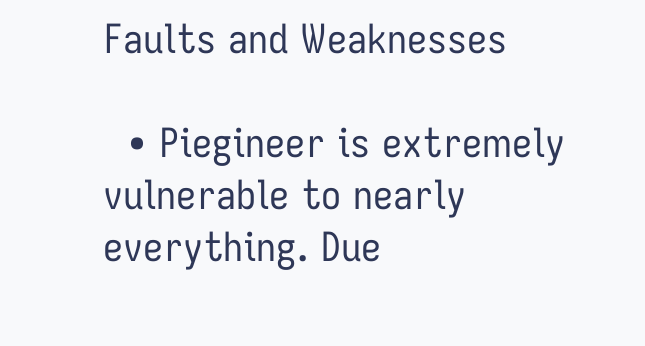Faults and Weaknesses

  • Piegineer is extremely vulnerable to nearly everything. Due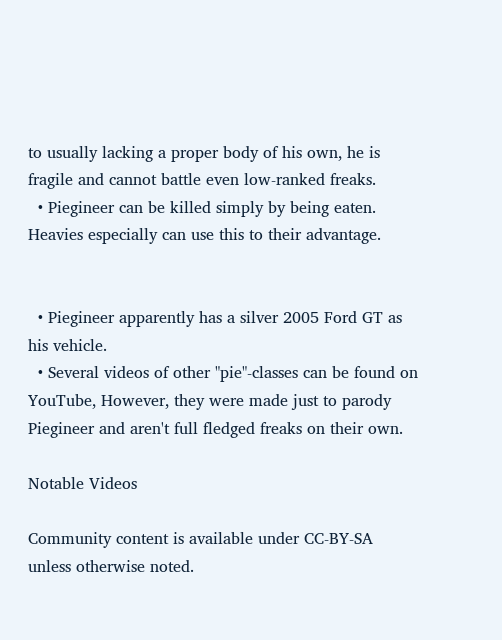to usually lacking a proper body of his own, he is fragile and cannot battle even low-ranked freaks.
  • Piegineer can be killed simply by being eaten. Heavies especially can use this to their advantage.


  • Piegineer apparently has a silver 2005 Ford GT as his vehicle.
  • Several videos of other "pie"-classes can be found on YouTube, However, they were made just to parody Piegineer and aren't full fledged freaks on their own.

Notable Videos

Community content is available under CC-BY-SA unless otherwise noted.